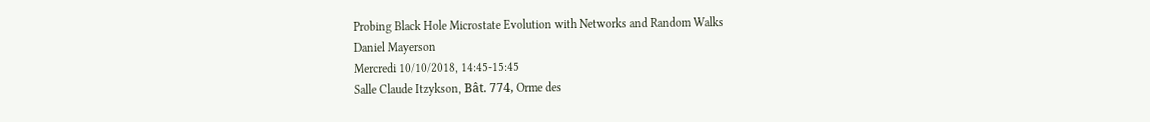Probing Black Hole Microstate Evolution with Networks and Random Walks
Daniel Mayerson
Mercredi 10/10/2018, 14:45-15:45
Salle Claude Itzykson, Bât. 774, Orme des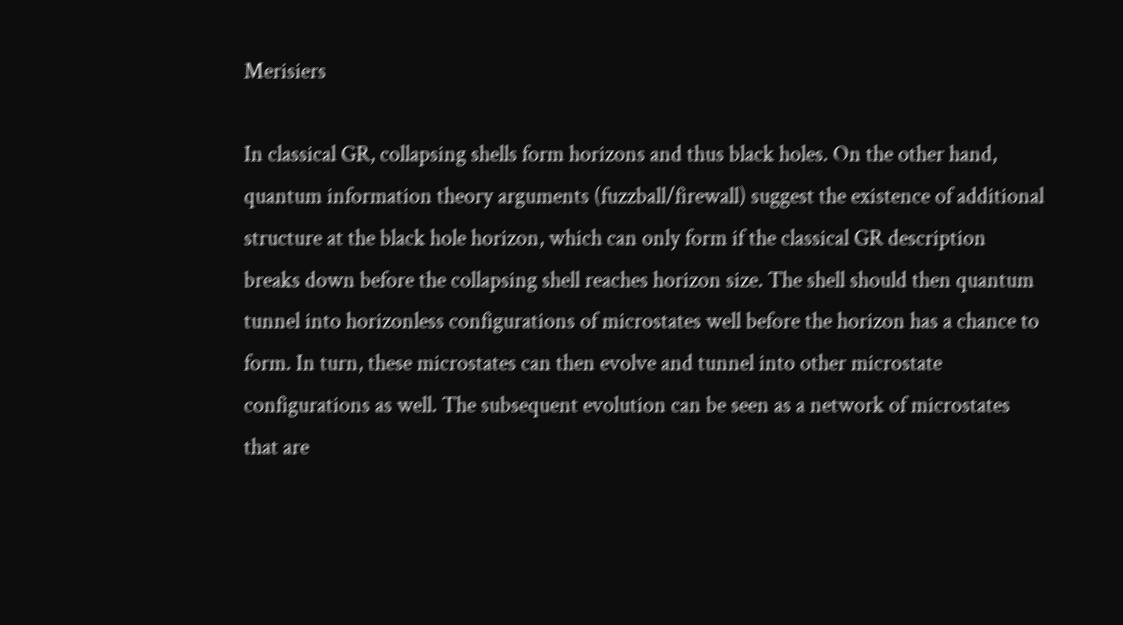Merisiers

In classical GR, collapsing shells form horizons and thus black holes. On the other hand, quantum information theory arguments (fuzzball/firewall) suggest the existence of additional structure at the black hole horizon, which can only form if the classical GR description breaks down before the collapsing shell reaches horizon size. The shell should then quantum tunnel into horizonless configurations of microstates well before the horizon has a chance to form. In turn, these microstates can then evolve and tunnel into other microstate configurations as well. The subsequent evolution can be seen as a network of microstates that are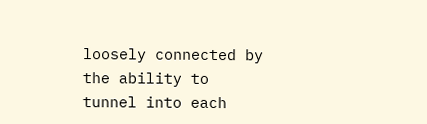loosely connected by the ability to tunnel into each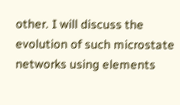other. I will discuss the evolution of such microstate networks using elements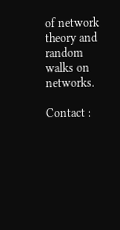of network theory and random walks on networks.

Contact :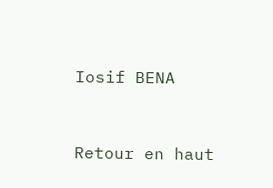Iosif BENA


Retour en haut